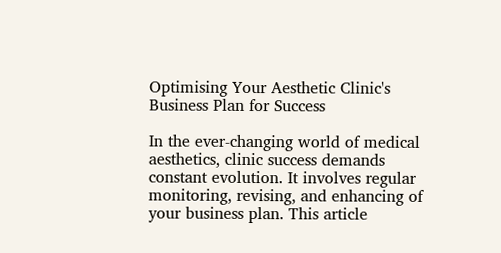Optimising Your Aesthetic Clinic's Business Plan for Success

In the ever-changing world of medical aesthetics, clinic success demands constant evolution. It involves regular monitoring, revising, and enhancing of your business plan. This article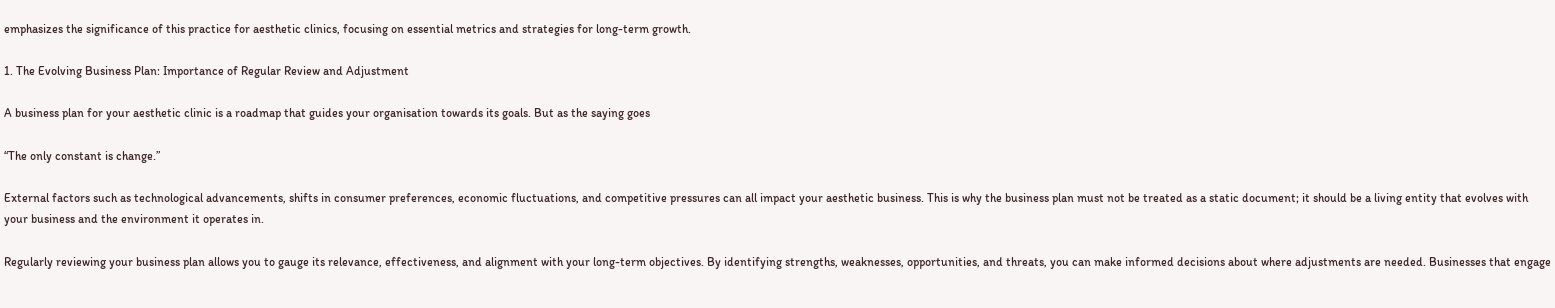emphasizes the significance of this practice for aesthetic clinics, focusing on essential metrics and strategies for long-term growth.

1. The Evolving Business Plan: Importance of Regular Review and Adjustment

A business plan for your aesthetic clinic is a roadmap that guides your organisation towards its goals. But as the saying goes

“The only constant is change.”

External factors such as technological advancements, shifts in consumer preferences, economic fluctuations, and competitive pressures can all impact your aesthetic business. This is why the business plan must not be treated as a static document; it should be a living entity that evolves with your business and the environment it operates in.

Regularly reviewing your business plan allows you to gauge its relevance, effectiveness, and alignment with your long-term objectives. By identifying strengths, weaknesses, opportunities, and threats, you can make informed decisions about where adjustments are needed. Businesses that engage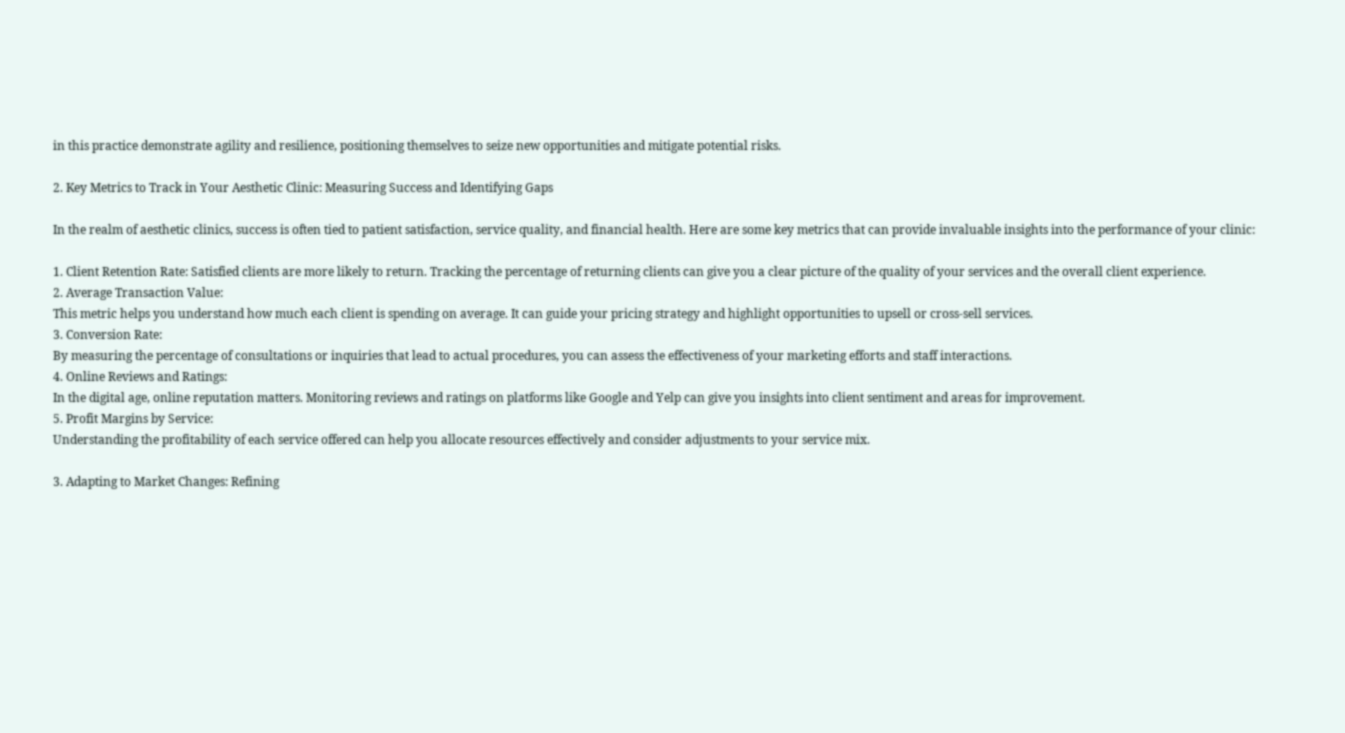in this practice demonstrate agility and resilience, positioning themselves to seize new opportunities and mitigate potential risks.

2. Key Metrics to Track in Your Aesthetic Clinic: Measuring Success and Identifying Gaps

In the realm of aesthetic clinics, success is often tied to patient satisfaction, service quality, and financial health. Here are some key metrics that can provide invaluable insights into the performance of your clinic:

1. Client Retention Rate: Satisfied clients are more likely to return. Tracking the percentage of returning clients can give you a clear picture of the quality of your services and the overall client experience.
2. Average Transaction Value:
This metric helps you understand how much each client is spending on average. It can guide your pricing strategy and highlight opportunities to upsell or cross-sell services.
3. Conversion Rate:
By measuring the percentage of consultations or inquiries that lead to actual procedures, you can assess the effectiveness of your marketing efforts and staff interactions.
4. Online Reviews and Ratings:
In the digital age, online reputation matters. Monitoring reviews and ratings on platforms like Google and Yelp can give you insights into client sentiment and areas for improvement.
5. Profit Margins by Service:
Understanding the profitability of each service offered can help you allocate resources effectively and consider adjustments to your service mix.

3. Adapting to Market Changes: Refining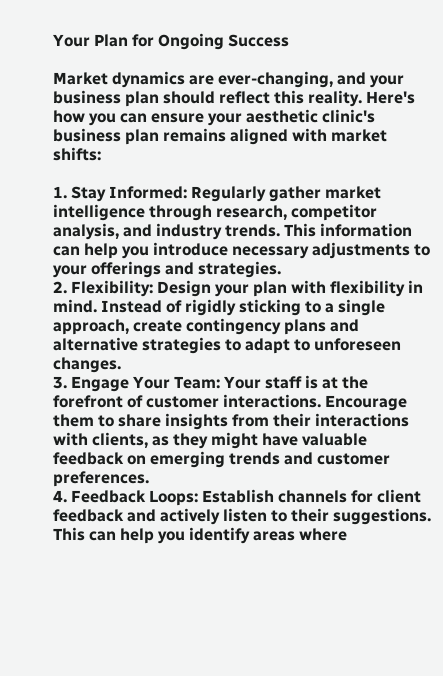Your Plan for Ongoing Success

Market dynamics are ever-changing, and your business plan should reflect this reality. Here's how you can ensure your aesthetic clinic's business plan remains aligned with market shifts:

1. Stay Informed: Regularly gather market intelligence through research, competitor analysis, and industry trends. This information can help you introduce necessary adjustments to your offerings and strategies.
2. Flexibility: Design your plan with flexibility in mind. Instead of rigidly sticking to a single approach, create contingency plans and alternative strategies to adapt to unforeseen changes.
3. Engage Your Team: Your staff is at the forefront of customer interactions. Encourage them to share insights from their interactions with clients, as they might have valuable feedback on emerging trends and customer preferences.
4. Feedback Loops: Establish channels for client feedback and actively listen to their suggestions. This can help you identify areas where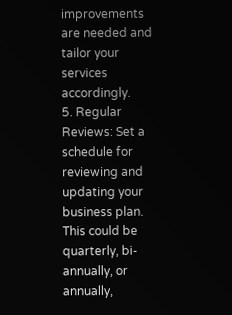improvements are needed and tailor your services accordingly.
5. Regular Reviews: Set a schedule for reviewing and updating your business plan. This could be quarterly, bi-annually, or annually,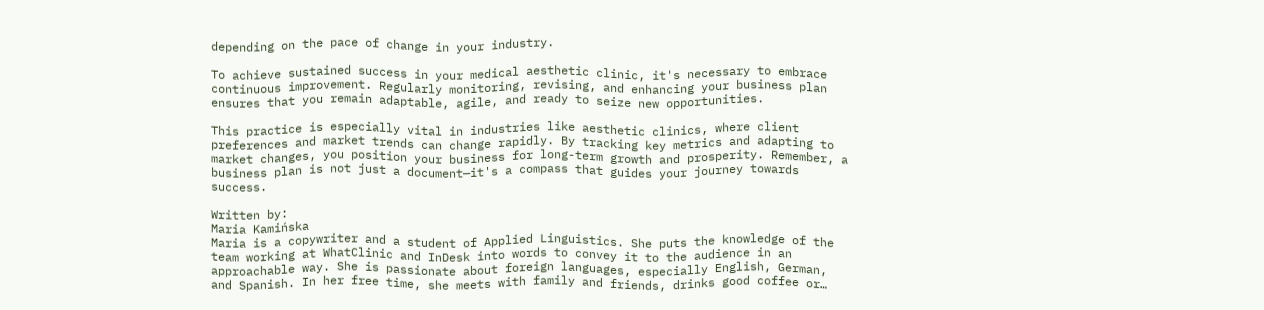depending on the pace of change in your industry.

To achieve sustained success in your medical aesthetic clinic, it's necessary to embrace continuous improvement. Regularly monitoring, revising, and enhancing your business plan ensures that you remain adaptable, agile, and ready to seize new opportunities.

This practice is especially vital in industries like aesthetic clinics, where client preferences and market trends can change rapidly. By tracking key metrics and adapting to market changes, you position your business for long-term growth and prosperity. Remember, a business plan is not just a document—it's a compass that guides your journey towards success.

Written by:
Maria Kamińska
Maria is a copywriter and a student of Applied Linguistics. She puts the knowledge of the team working at WhatClinic and InDesk into words to convey it to the audience in an approachable way. She is passionate about foreign languages, especially English, German, and Spanish. In her free time, she meets with family and friends, drinks good coffee or…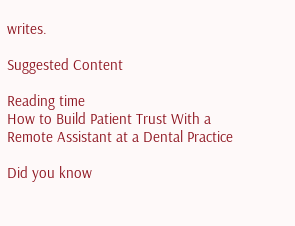writes.

Suggested Content

Reading time
How to Build Patient Trust With a Remote Assistant at a Dental Practice

Did you know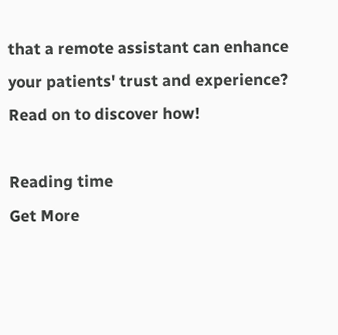that a remote assistant can enhance your patients' trust and experience? Read on to discover how!

Reading time
Get More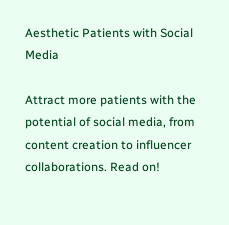Aesthetic Patients with Social Media

Attract more patients with the potential of social media, from content creation to influencer collaborations. Read on!